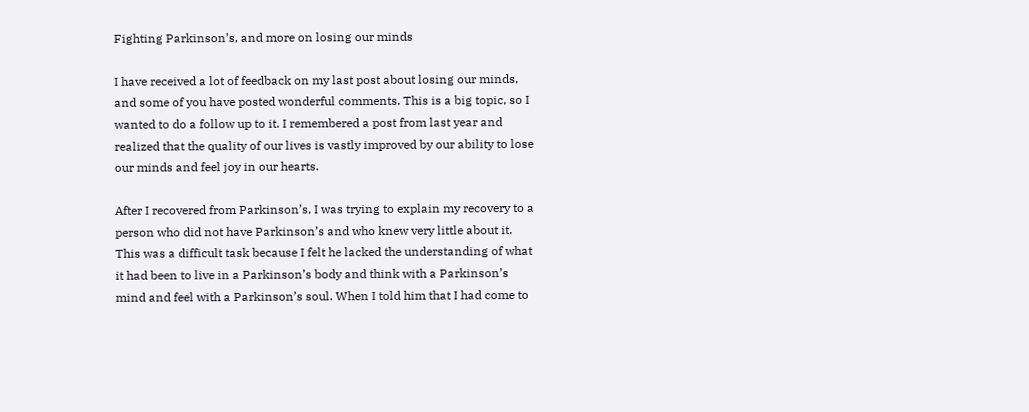Fighting Parkinson’s, and more on losing our minds

I have received a lot of feedback on my last post about losing our minds, and some of you have posted wonderful comments. This is a big topic, so I wanted to do a follow up to it. I remembered a post from last year and realized that the quality of our lives is vastly improved by our ability to lose our minds and feel joy in our hearts.

After I recovered from Parkinson’s, I was trying to explain my recovery to a person who did not have Parkinson’s and who knew very little about it. This was a difficult task because I felt he lacked the understanding of what it had been to live in a Parkinson’s body and think with a Parkinson’s mind and feel with a Parkinson’s soul. When I told him that I had come to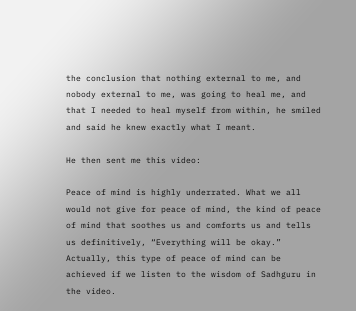the conclusion that nothing external to me, and nobody external to me, was going to heal me, and that I needed to heal myself from within, he smiled and said he knew exactly what I meant.

He then sent me this video:

Peace of mind is highly underrated. What we all would not give for peace of mind, the kind of peace of mind that soothes us and comforts us and tells us definitively, “Everything will be okay.” Actually, this type of peace of mind can be achieved if we listen to the wisdom of Sadhguru in the video.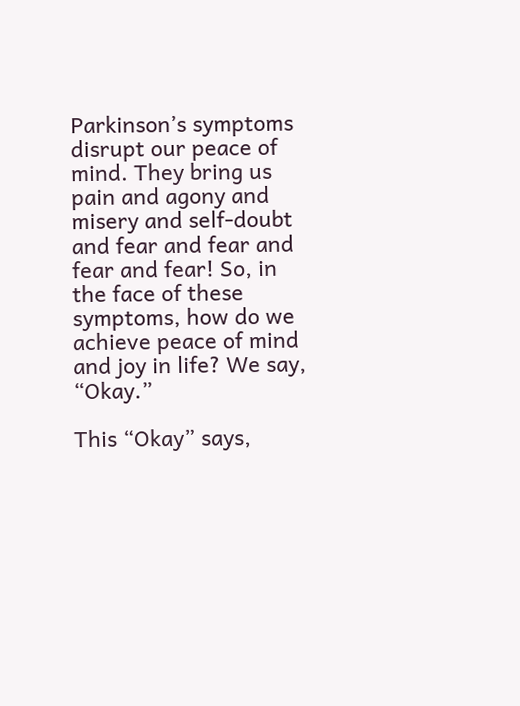Parkinson’s symptoms disrupt our peace of mind. They bring us pain and agony and misery and self-doubt and fear and fear and fear and fear! So, in the face of these symptoms, how do we achieve peace of mind and joy in life? We say, “Okay.”

This “Okay” says,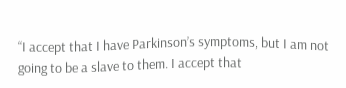“I accept that I have Parkinson’s symptoms, but I am not going to be a slave to them. I accept that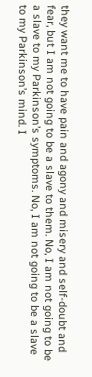they want me to have pain and agony and misery and self-doubt and fear, but I am not going to be a slave to them. No, I am not going to be a slave to my Parkinson’s symptoms. No, I am not going to be a slave to my Parkinson’s mind. I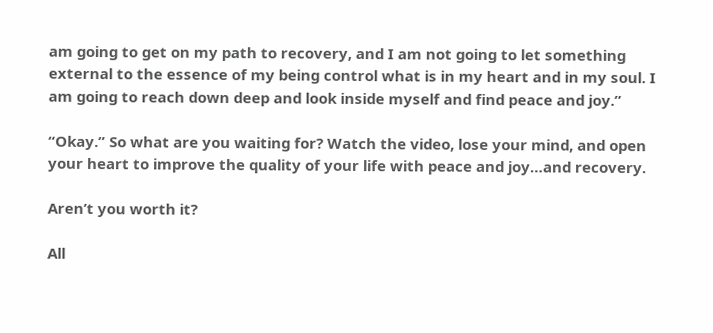am going to get on my path to recovery, and I am not going to let something external to the essence of my being control what is in my heart and in my soul. I am going to reach down deep and look inside myself and find peace and joy.”

“Okay.” So what are you waiting for? Watch the video, lose your mind, and open your heart to improve the quality of your life with peace and joy…and recovery.

Aren’t you worth it?

All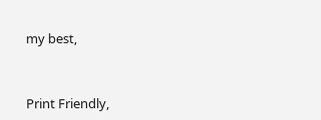my best,



Print Friendly,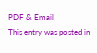PDF & Email
This entry was posted in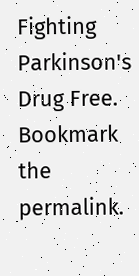Fighting Parkinson's Drug Free. Bookmark the permalink.